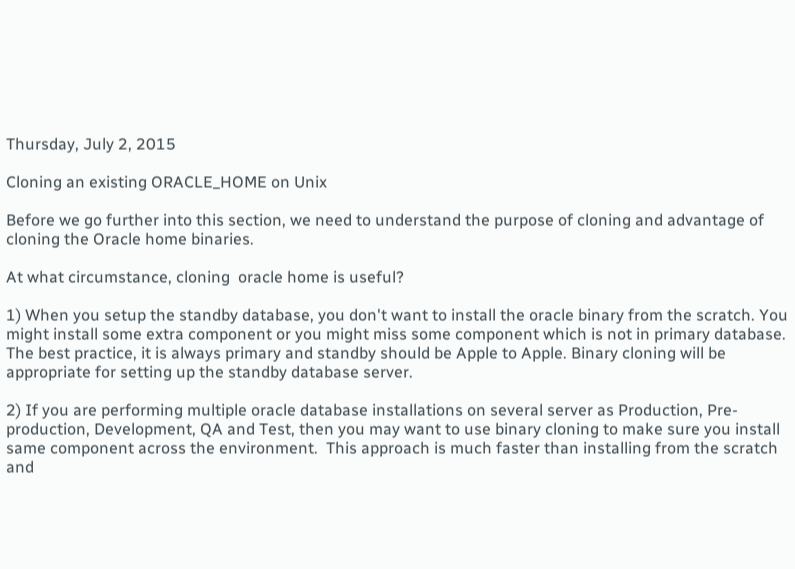Thursday, July 2, 2015

Cloning an existing ORACLE_HOME on Unix

Before we go further into this section, we need to understand the purpose of cloning and advantage of cloning the Oracle home binaries.

At what circumstance, cloning  oracle home is useful?

1) When you setup the standby database, you don't want to install the oracle binary from the scratch. You might install some extra component or you might miss some component which is not in primary database.  The best practice, it is always primary and standby should be Apple to Apple. Binary cloning will be appropriate for setting up the standby database server.

2) If you are performing multiple oracle database installations on several server as Production, Pre-production, Development, QA and Test, then you may want to use binary cloning to make sure you install same component across the environment.  This approach is much faster than installing from the scratch and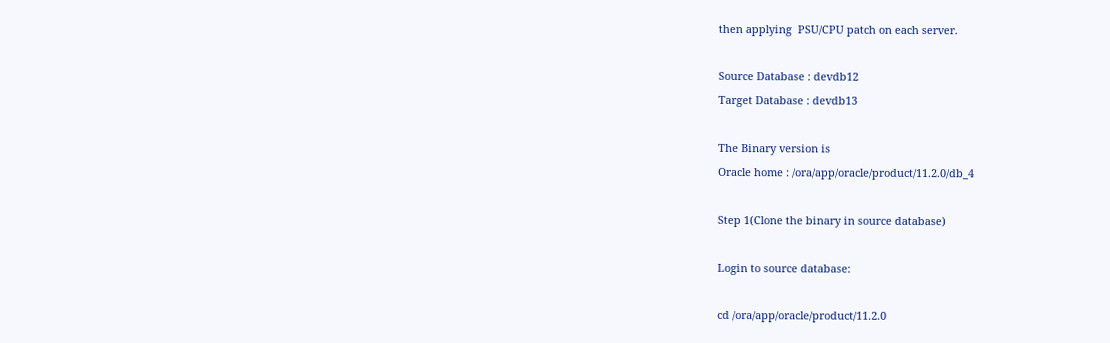then applying  PSU/CPU patch on each server.

Source Database : devdb12
Target Database : devdb13

The Binary version is
Oracle home : /ora/app/oracle/product/11.2.0/db_4

Step 1(Clone the binary in source database)

Login to source database:

cd /ora/app/oracle/product/11.2.0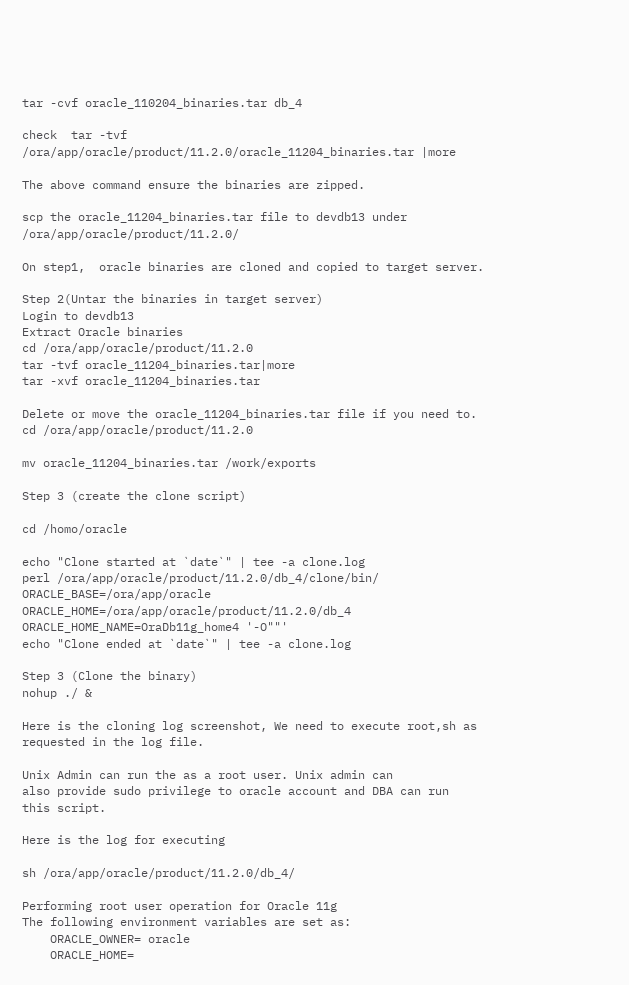tar -cvf oracle_110204_binaries.tar db_4

check  tar -tvf /ora/app/oracle/product/11.2.0/oracle_11204_binaries.tar |more

The above command ensure the binaries are zipped.

scp the oracle_11204_binaries.tar file to devdb13 under /ora/app/oracle/product/11.2.0/

On step1,  oracle binaries are cloned and copied to target server.

Step 2(Untar the binaries in target server)
Login to devdb13
Extract Oracle binaries
cd /ora/app/oracle/product/11.2.0
tar -tvf oracle_11204_binaries.tar|more
tar -xvf oracle_11204_binaries.tar

Delete or move the oracle_11204_binaries.tar file if you need to.
cd /ora/app/oracle/product/11.2.0

mv oracle_11204_binaries.tar /work/exports

Step 3 (create the clone script)

cd /homo/oracle

echo "Clone started at `date`" | tee -a clone.log
perl /ora/app/oracle/product/11.2.0/db_4/clone/bin/ ORACLE_BASE=/ora/app/oracle ORACLE_HOME=/ora/app/oracle/product/11.2.0/db_4 ORACLE_HOME_NAME=OraDb11g_home4 '-O""'
echo "Clone ended at `date`" | tee -a clone.log

Step 3 (Clone the binary)
nohup ./ &

Here is the cloning log screenshot, We need to execute root,sh as requested in the log file.

Unix Admin can run the as a root user. Unix admin can
also provide sudo privilege to oracle account and DBA can run
this script.

Here is the log for executing

sh /ora/app/oracle/product/11.2.0/db_4/

Performing root user operation for Oracle 11g
The following environment variables are set as:
    ORACLE_OWNER= oracle
    ORACLE_HOME=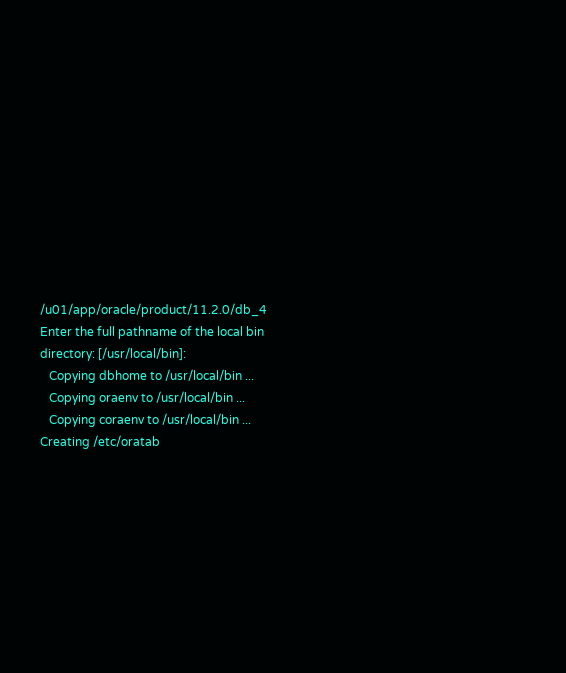/u01/app/oracle/product/11.2.0/db_4
Enter the full pathname of the local bin directory: [/usr/local/bin]:
   Copying dbhome to /usr/local/bin ...
   Copying oraenv to /usr/local/bin ...
   Copying coraenv to /usr/local/bin ...
Creating /etc/oratab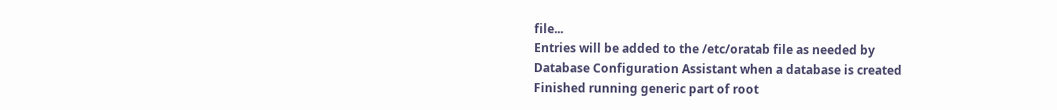file...
Entries will be added to the /etc/oratab file as needed by
Database Configuration Assistant when a database is created
Finished running generic part of root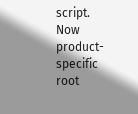script.
Now product-specific root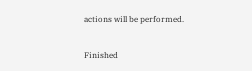actions will be performed.

Finished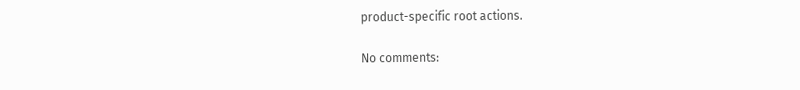product-specific root actions.

No comments: